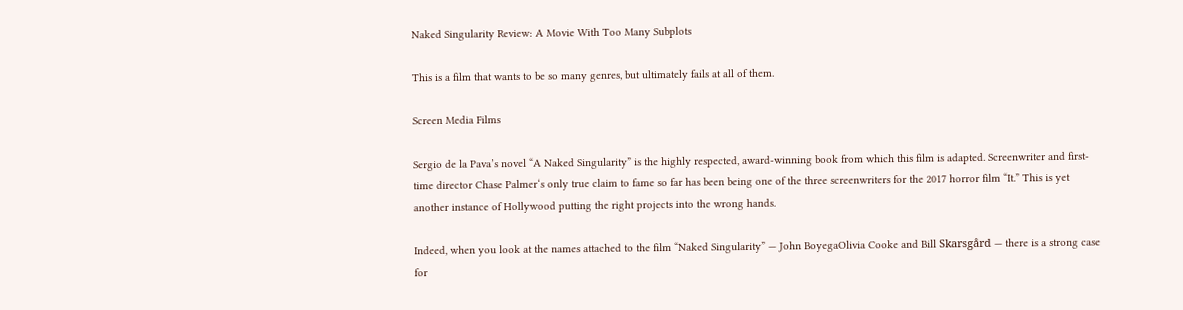Naked Singularity Review: A Movie With Too Many Subplots

This is a film that wants to be so many genres, but ultimately fails at all of them.

Screen Media Films

Sergio de la Pava’s novel “A Naked Singularity” is the highly respected, award-winning book from which this film is adapted. Screenwriter and first-time director Chase Palmer‘s only true claim to fame so far has been being one of the three screenwriters for the 2017 horror film “It.” This is yet another instance of Hollywood putting the right projects into the wrong hands.

Indeed, when you look at the names attached to the film “Naked Singularity” — John BoyegaOlivia Cooke and Bill Skarsgård — there is a strong case for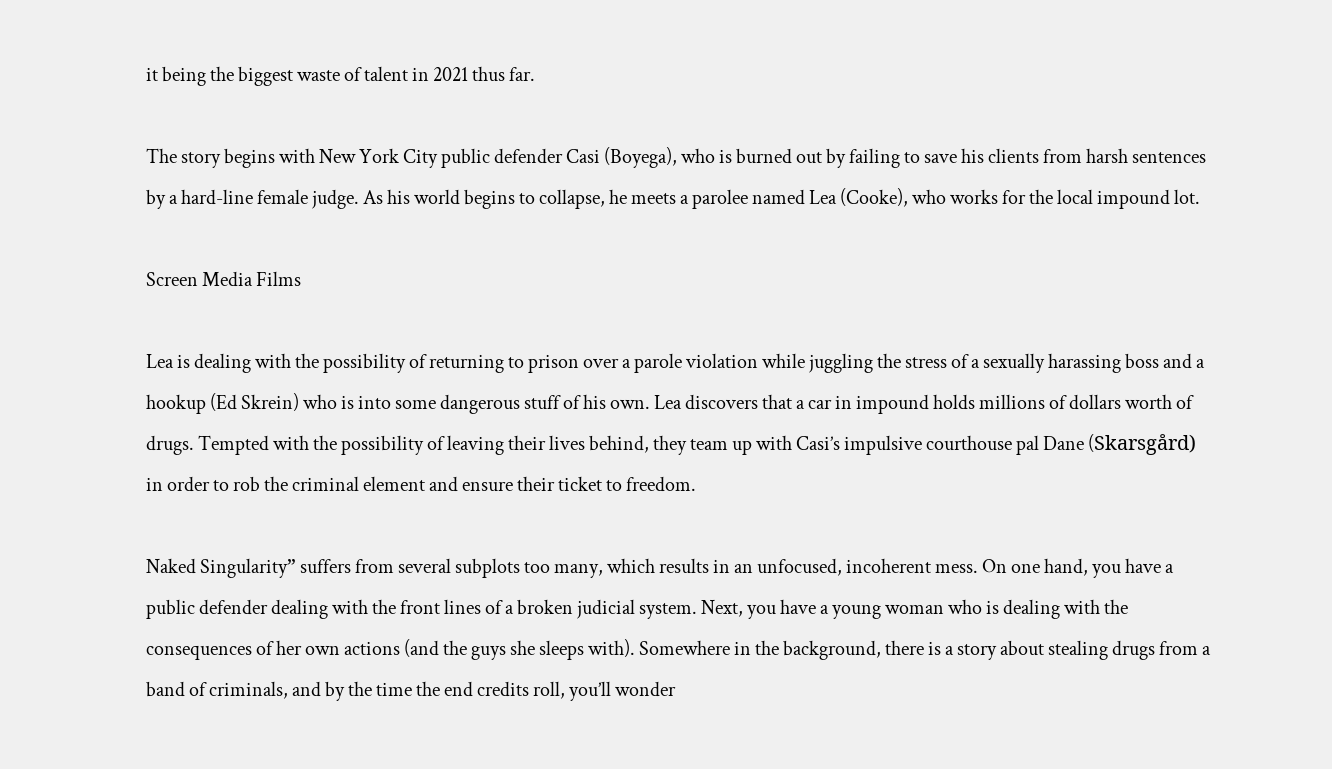it being the biggest waste of talent in 2021 thus far.

The story begins with New York City public defender Casi (Boyega), who is burned out by failing to save his clients from harsh sentences by a hard-line female judge. As his world begins to collapse, he meets a parolee named Lea (Cooke), who works for the local impound lot.

Screen Media Films

Lea is dealing with the possibility of returning to prison over a parole violation while juggling the stress of a sexually harassing boss and a hookup (Ed Skrein) who is into some dangerous stuff of his own. Lea discovers that a car in impound holds millions of dollars worth of drugs. Tempted with the possibility of leaving their lives behind, they team up with Casi’s impulsive courthouse pal Dane (Skarsgård) in order to rob the criminal element and ensure their ticket to freedom.

Naked Singularity” suffers from several subplots too many, which results in an unfocused, incoherent mess. On one hand, you have a public defender dealing with the front lines of a broken judicial system. Next, you have a young woman who is dealing with the consequences of her own actions (and the guys she sleeps with). Somewhere in the background, there is a story about stealing drugs from a band of criminals, and by the time the end credits roll, you’ll wonder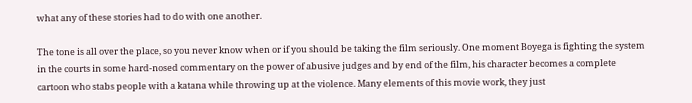what any of these stories had to do with one another.

The tone is all over the place, so you never know when or if you should be taking the film seriously. One moment Boyega is fighting the system in the courts in some hard-nosed commentary on the power of abusive judges and by end of the film, his character becomes a complete cartoon who stabs people with a katana while throwing up at the violence. Many elements of this movie work, they just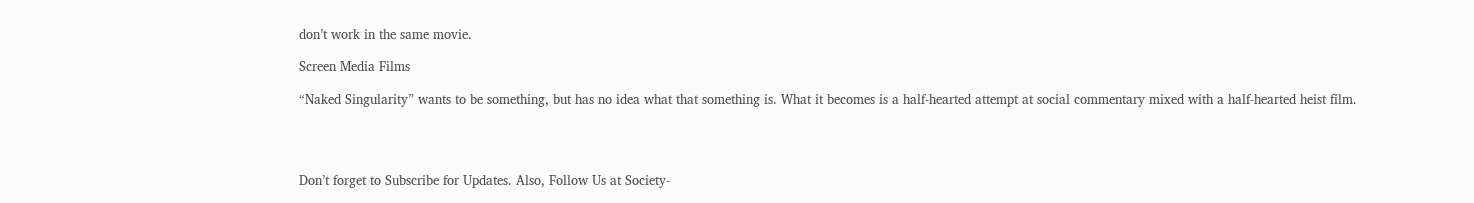don’t work in the same movie.

Screen Media Films

“Naked Singularity” wants to be something, but has no idea what that something is. What it becomes is a half-hearted attempt at social commentary mixed with a half-hearted heist film.




Don’t forget to Subscribe for Updates. Also, Follow Us at Society-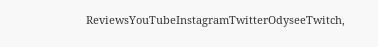ReviewsYouTubeInstagramTwitterOdyseeTwitch,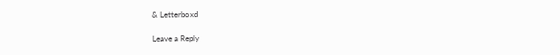& Letterboxd

Leave a Reply